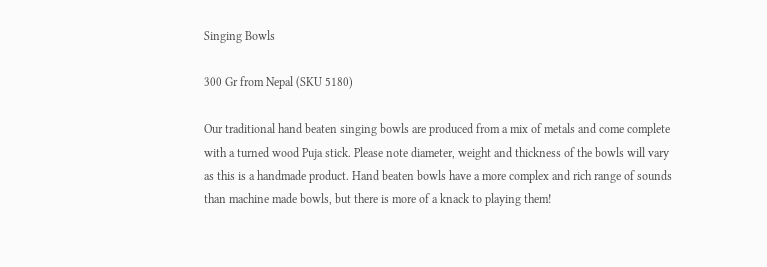Singing Bowls

300 Gr from Nepal (SKU 5180)

Our traditional hand beaten singing bowls are produced from a mix of metals and come complete with a turned wood Puja stick. Please note diameter, weight and thickness of the bowls will vary as this is a handmade product. Hand beaten bowls have a more complex and rich range of sounds than machine made bowls, but there is more of a knack to playing them!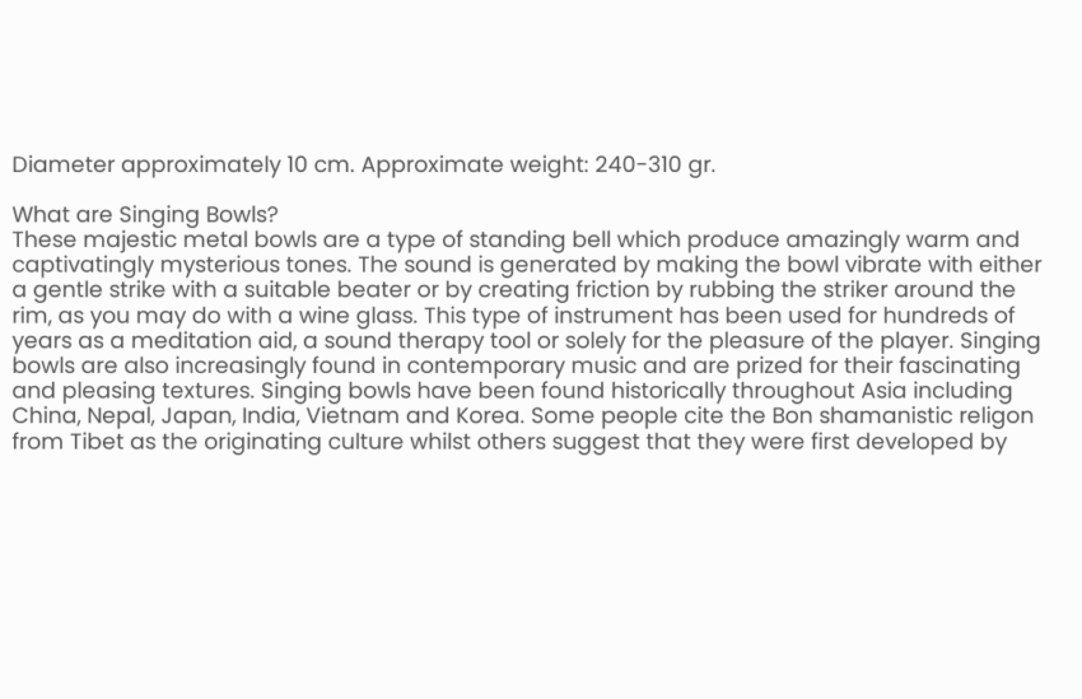Diameter approximately 10 cm. Approximate weight: 240-310 gr.

What are Singing Bowls?
These majestic metal bowls are a type of standing bell which produce amazingly warm and captivatingly mysterious tones. The sound is generated by making the bowl vibrate with either a gentle strike with a suitable beater or by creating friction by rubbing the striker around the rim, as you may do with a wine glass. This type of instrument has been used for hundreds of years as a meditation aid, a sound therapy tool or solely for the pleasure of the player. Singing bowls are also increasingly found in contemporary music and are prized for their fascinating and pleasing textures. Singing bowls have been found historically throughout Asia including China, Nepal, Japan, India, Vietnam and Korea. Some people cite the Bon shamanistic religon from Tibet as the originating culture whilst others suggest that they were first developed by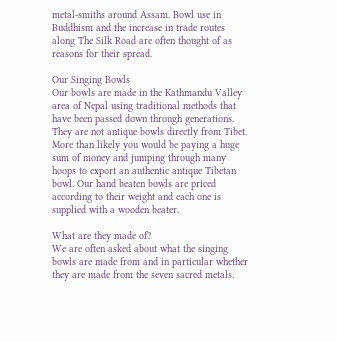metal-smiths around Assam. Bowl use in Buddhism and the increase in trade routes along The Silk Road are often thought of as reasons for their spread.

Our Singing Bowls
Our bowls are made in the Kathmandu Valley area of Nepal using traditional methods that have been passed down through generations. They are not antique bowls directly from Tibet. More than likely you would be paying a huge sum of money and jumping through many hoops to export an authentic antique Tibetan bowl. Our hand beaten bowls are priced according to their weight and each one is supplied with a wooden beater.

What are they made of?
We are often asked about what the singing bowls are made from and in particular whether they are made from the seven sacred metals.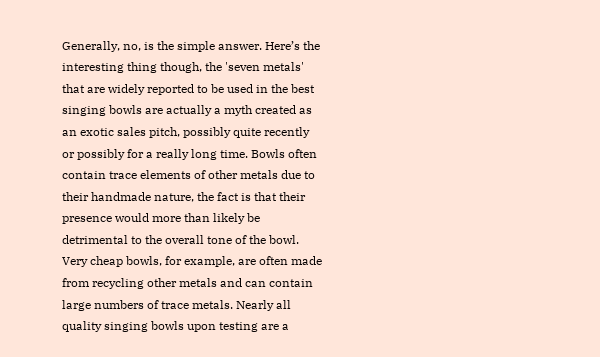Generally, no, is the simple answer. Here’s the interesting thing though, the 'seven metals' that are widely reported to be used in the best singing bowls are actually a myth created as an exotic sales pitch, possibly quite recently or possibly for a really long time. Bowls often contain trace elements of other metals due to their handmade nature, the fact is that their presence would more than likely be detrimental to the overall tone of the bowl. Very cheap bowls, for example, are often made from recycling other metals and can contain large numbers of trace metals. Nearly all quality singing bowls upon testing are a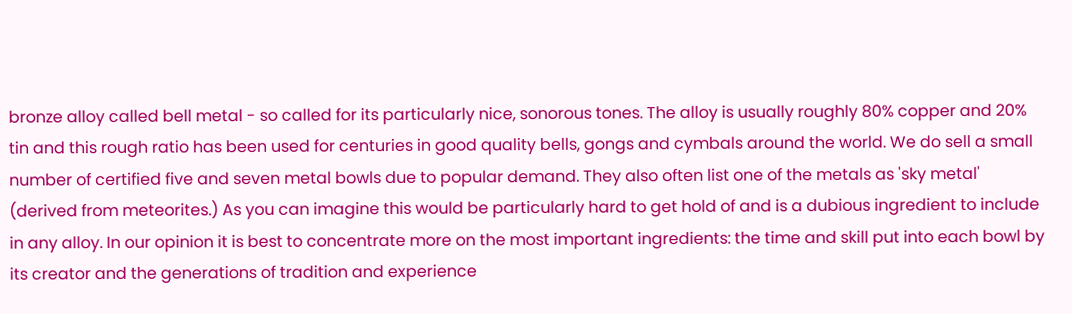bronze alloy called bell metal - so called for its particularly nice, sonorous tones. The alloy is usually roughly 80% copper and 20% tin and this rough ratio has been used for centuries in good quality bells, gongs and cymbals around the world. We do sell a small number of certified five and seven metal bowls due to popular demand. They also often list one of the metals as 'sky metal' (derived from meteorites.) As you can imagine this would be particularly hard to get hold of and is a dubious ingredient to include in any alloy. In our opinion it is best to concentrate more on the most important ingredients: the time and skill put into each bowl by its creator and the generations of tradition and experience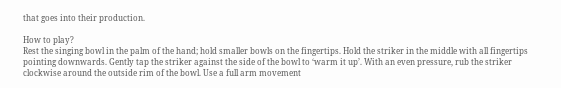that goes into their production.

How to play?
Rest the singing bowl in the palm of the hand; hold smaller bowls on the fingertips. Hold the striker in the middle with all fingertips pointing downwards. Gently tap the striker against the side of the bowl to ‘warm it up’. With an even pressure, rub the striker clockwise around the outside rim of the bowl. Use a full arm movement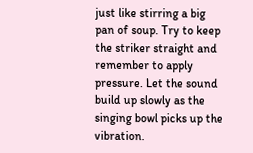just like stirring a big pan of soup. Try to keep the striker straight and remember to apply pressure. Let the sound build up slowly as the singing bowl picks up the vibration.